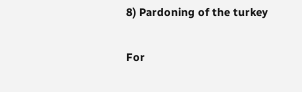8) Pardoning of the turkey

For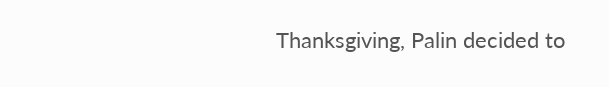Thanksgiving, Palin decided to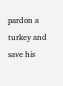pardon a turkey and save his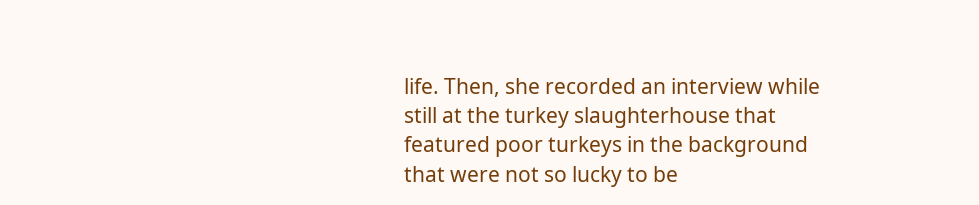life. Then, she recorded an interview while still at the turkey slaughterhouse that featured poor turkeys in the background that were not so lucky to be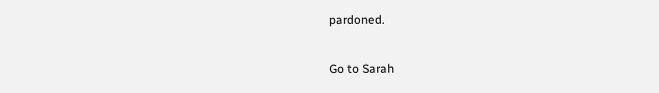pardoned.

Go to Sarah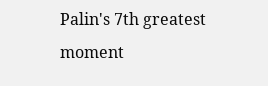Palin's 7th greatest moment